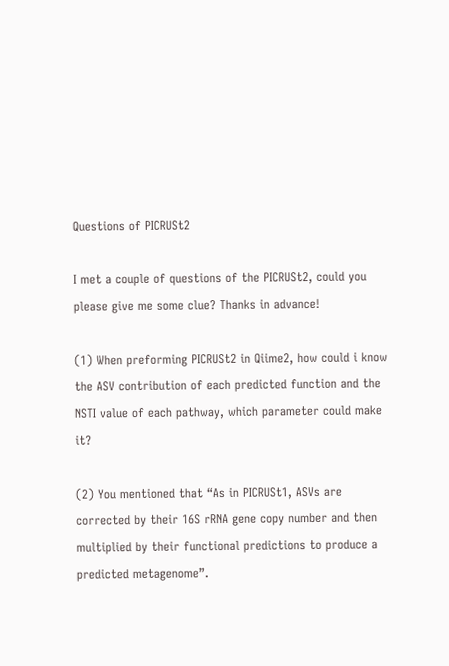Questions of PICRUSt2

I met a couple of questions of the PICRUSt2, could you please give me some clue? Thanks in advance!

(1) When preforming PICRUSt2 in Qiime2, how could i know the ASV contribution of each predicted function and the NSTI value of each pathway, which parameter could make it?

(2) You mentioned that “As in PICRUSt1, ASVs are corrected by their 16S rRNA gene copy number and then multiplied by their functional predictions to produce a predicted metagenome”.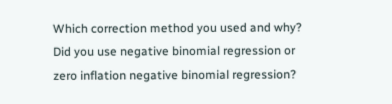Which correction method you used and why? Did you use negative binomial regression or zero inflation negative binomial regression?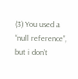(3) You used a “null reference”, but i don’t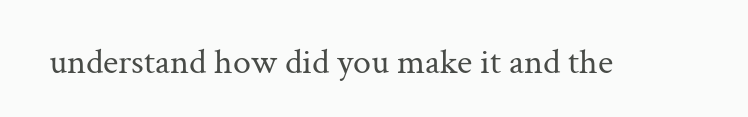understand how did you make it and the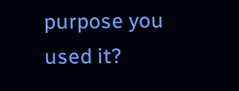purpose you used it?